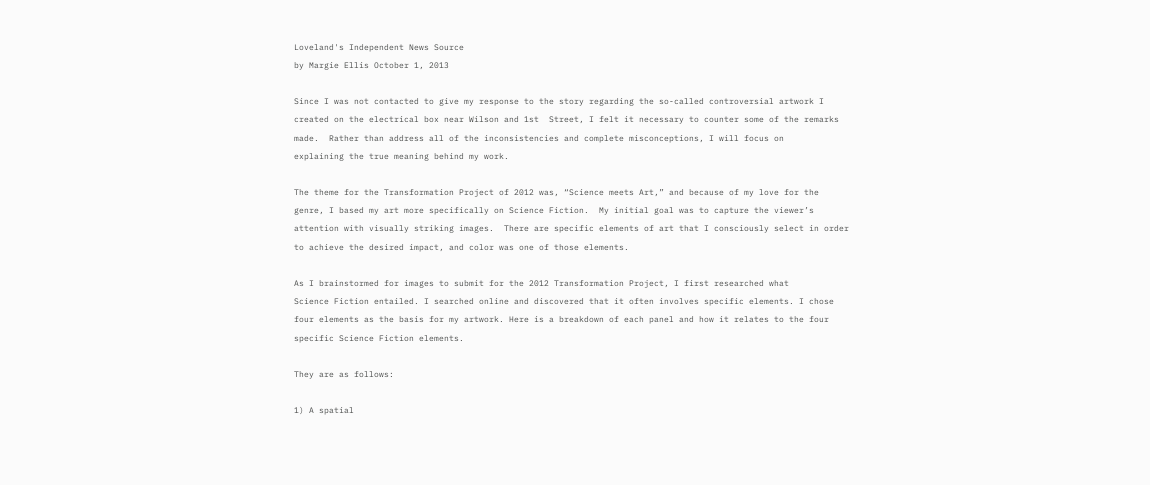Loveland's Independent News Source
by Margie Ellis October 1, 2013

Since I was not contacted to give my response to the story regarding the so-called controversial artwork I
created on the electrical box near Wilson and 1st  Street, I felt it necessary to counter some of the remarks
made.  Rather than address all of the inconsistencies and complete misconceptions, I will focus on
explaining the true meaning behind my work.

The theme for the Transformation Project of 2012 was, “Science meets Art,” and because of my love for the
genre, I based my art more specifically on Science Fiction.  My initial goal was to capture the viewer’s
attention with visually striking images.  There are specific elements of art that I consciously select in order
to achieve the desired impact, and color was one of those elements.

As I brainstormed for images to submit for the 2012 Transformation Project, I first researched what
Science Fiction entailed. I searched online and discovered that it often involves specific elements. I chose
four elements as the basis for my artwork. Here is a breakdown of each panel and how it relates to the four
specific Science Fiction elements.

They are as follows:

1) A spatial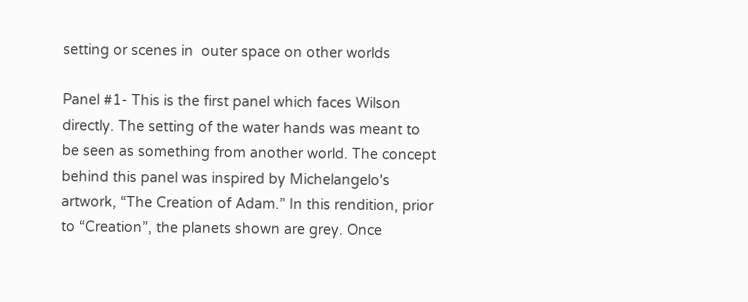setting or scenes in  outer space on other worlds

Panel #1- This is the first panel which faces Wilson directly. The setting of the water hands was meant to
be seen as something from another world. The concept behind this panel was inspired by Michelangelo's
artwork, “The Creation of Adam.” In this rendition, prior to “Creation”, the planets shown are grey. Once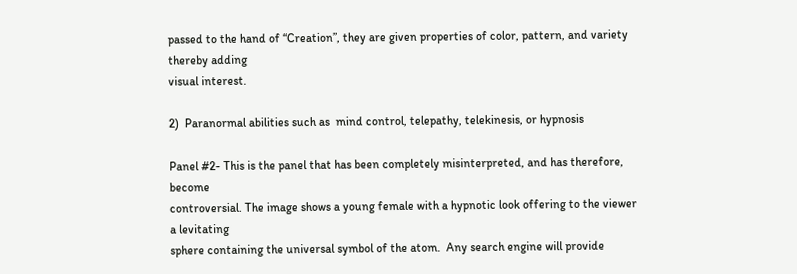passed to the hand of “Creation”, they are given properties of color, pattern, and variety thereby adding
visual interest.

2)  Paranormal abilities such as  mind control, telepathy, telekinesis, or hypnosis

Panel #2- This is the panel that has been completely misinterpreted, and has therefore, become
controversial. The image shows a young female with a hypnotic look offering to the viewer a levitating
sphere containing the universal symbol of the atom.  Any search engine will provide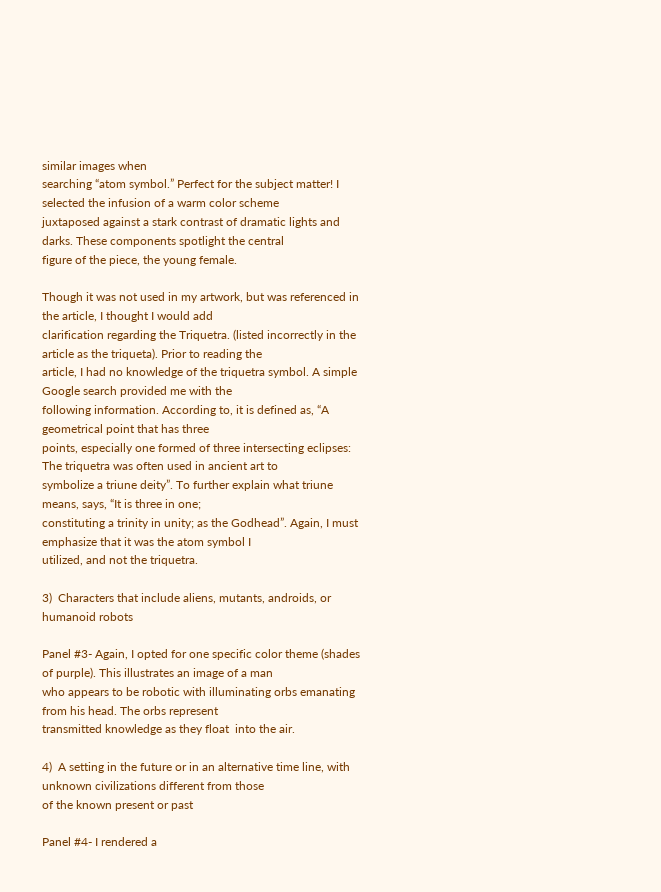similar images when
searching “atom symbol.” Perfect for the subject matter! I selected the infusion of a warm color scheme
juxtaposed against a stark contrast of dramatic lights and darks. These components spotlight the central
figure of the piece, the young female.

Though it was not used in my artwork, but was referenced in the article, I thought I would add
clarification regarding the Triquetra. (listed incorrectly in the article as the triqueta). Prior to reading the
article, I had no knowledge of the triquetra symbol. A simple Google search provided me with the
following information. According to, it is defined as, “A geometrical point that has three
points, especially one formed of three intersecting eclipses: The triquetra was often used in ancient art to
symbolize a triune deity”. To further explain what triune means, says, “It is three in one;
constituting a trinity in unity; as the Godhead”. Again, I must emphasize that it was the atom symbol I
utilized, and not the triquetra.

3)  Characters that include aliens, mutants, androids, or humanoid robots

Panel #3- Again, I opted for one specific color theme (shades of purple). This illustrates an image of a man
who appears to be robotic with illuminating orbs emanating from his head. The orbs represent
transmitted knowledge as they float  into the air.

4)  A setting in the future or in an alternative time line, with unknown civilizations different from those
of the known present or past

Panel #4- I rendered a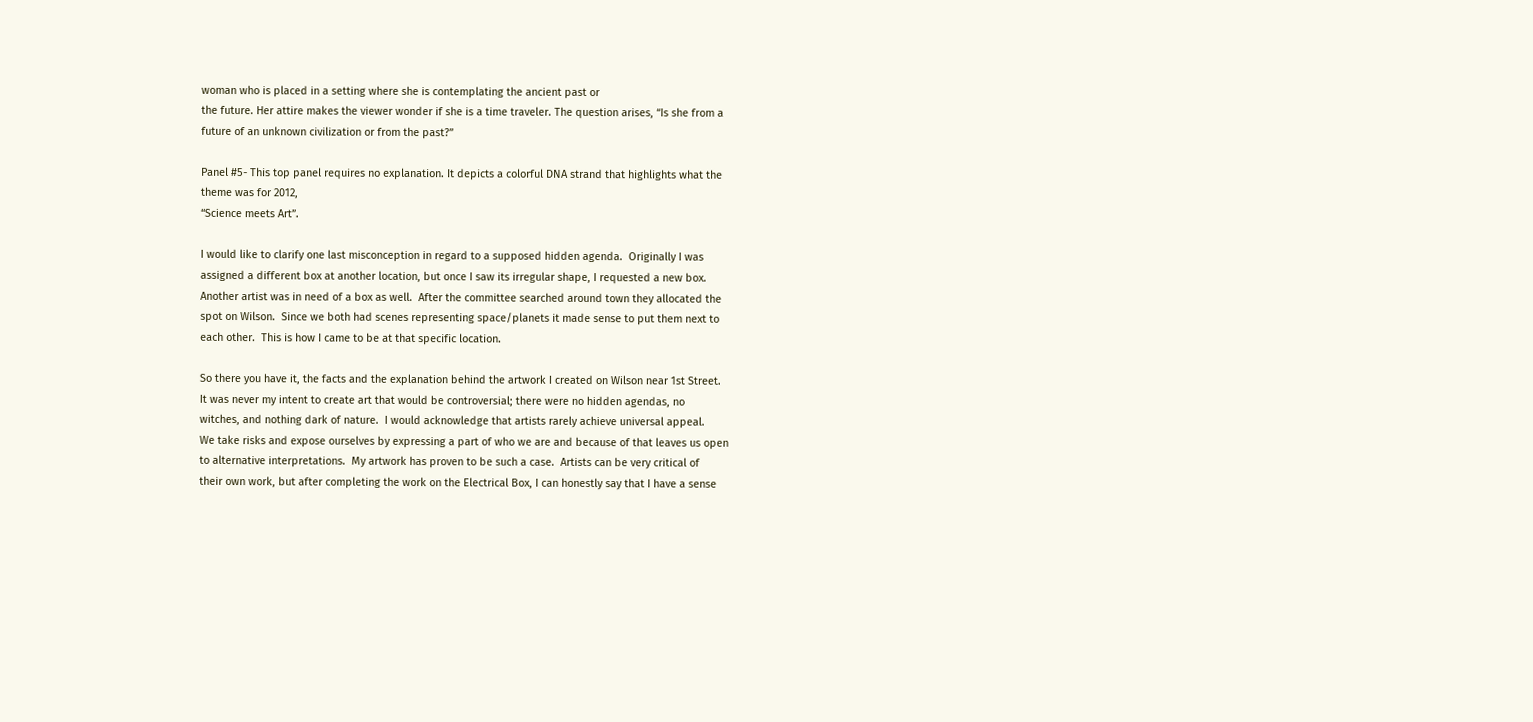woman who is placed in a setting where she is contemplating the ancient past or
the future. Her attire makes the viewer wonder if she is a time traveler. The question arises, “Is she from a
future of an unknown civilization or from the past?”

Panel #5- This top panel requires no explanation. It depicts a colorful DNA strand that highlights what the
theme was for 2012,
“Science meets Art”.

I would like to clarify one last misconception in regard to a supposed hidden agenda.  Originally I was
assigned a different box at another location, but once I saw its irregular shape, I requested a new box.
Another artist was in need of a box as well.  After the committee searched around town they allocated the
spot on Wilson.  Since we both had scenes representing space/planets it made sense to put them next to
each other.  This is how I came to be at that specific location.

So there you have it, the facts and the explanation behind the artwork I created on Wilson near 1st Street.
It was never my intent to create art that would be controversial; there were no hidden agendas, no
witches, and nothing dark of nature.  I would acknowledge that artists rarely achieve universal appeal.
We take risks and expose ourselves by expressing a part of who we are and because of that leaves us open
to alternative interpretations.  My artwork has proven to be such a case.  Artists can be very critical of
their own work, but after completing the work on the Electrical Box, I can honestly say that I have a sense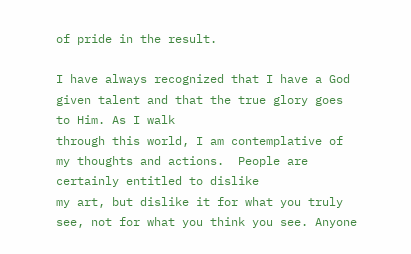of pride in the result.

I have always recognized that I have a God given talent and that the true glory goes to Him. As I walk
through this world, I am contemplative of my thoughts and actions.  People are certainly entitled to dislike
my art, but dislike it for what you truly see, not for what you think you see. Anyone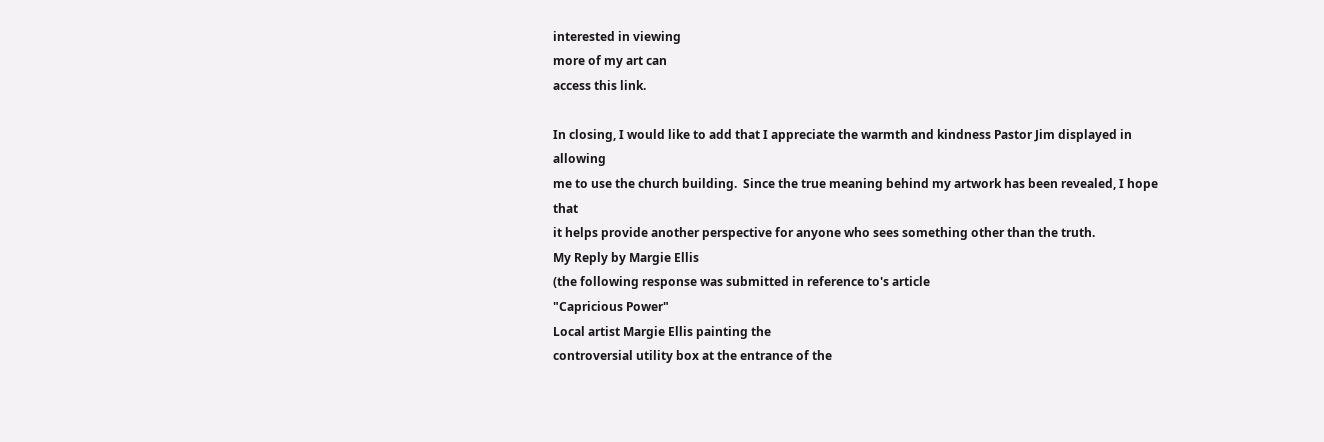interested in viewing
more of my art can
access this link.

In closing, I would like to add that I appreciate the warmth and kindness Pastor Jim displayed in allowing
me to use the church building.  Since the true meaning behind my artwork has been revealed, I hope that
it helps provide another perspective for anyone who sees something other than the truth.
My Reply by Margie Ellis
(the following response was submitted in reference to's article
"Capricious Power"
Local artist Margie Ellis painting the
controversial utility box at the entrance of the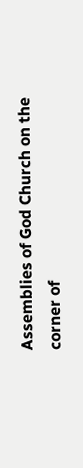Assemblies of God Church on the corner of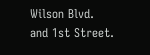Wilson Blvd. and 1st Street.